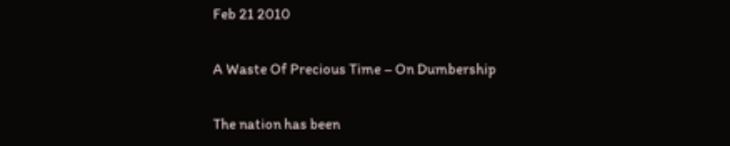Feb 21 2010

A Waste Of Precious Time – On Dumbership

The nation has been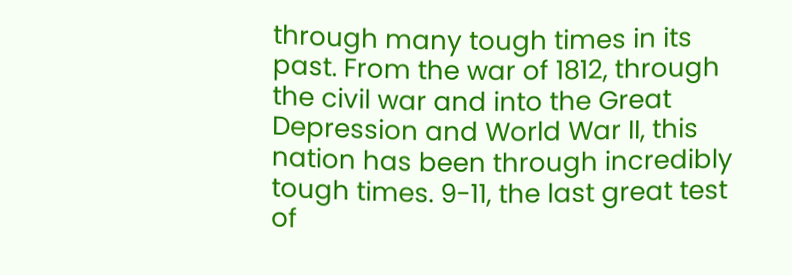through many tough times in its past. From the war of 1812, through the civil war and into the Great Depression and World War II, this nation has been through incredibly tough times. 9-11, the last great test of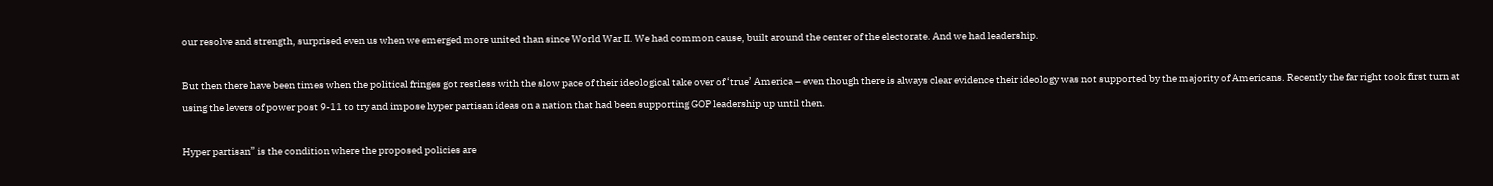our resolve and strength, surprised even us when we emerged more united than since World War II. We had common cause, built around the center of the electorate. And we had leadership.

But then there have been times when the political fringes got restless with the slow pace of their ideological take over of ‘true’ America – even though there is always clear evidence their ideology was not supported by the majority of Americans. Recently the far right took first turn at using the levers of power post 9-11 to try and impose hyper partisan ideas on a nation that had been supporting GOP leadership up until then.

Hyper partisan” is the condition where the proposed policies are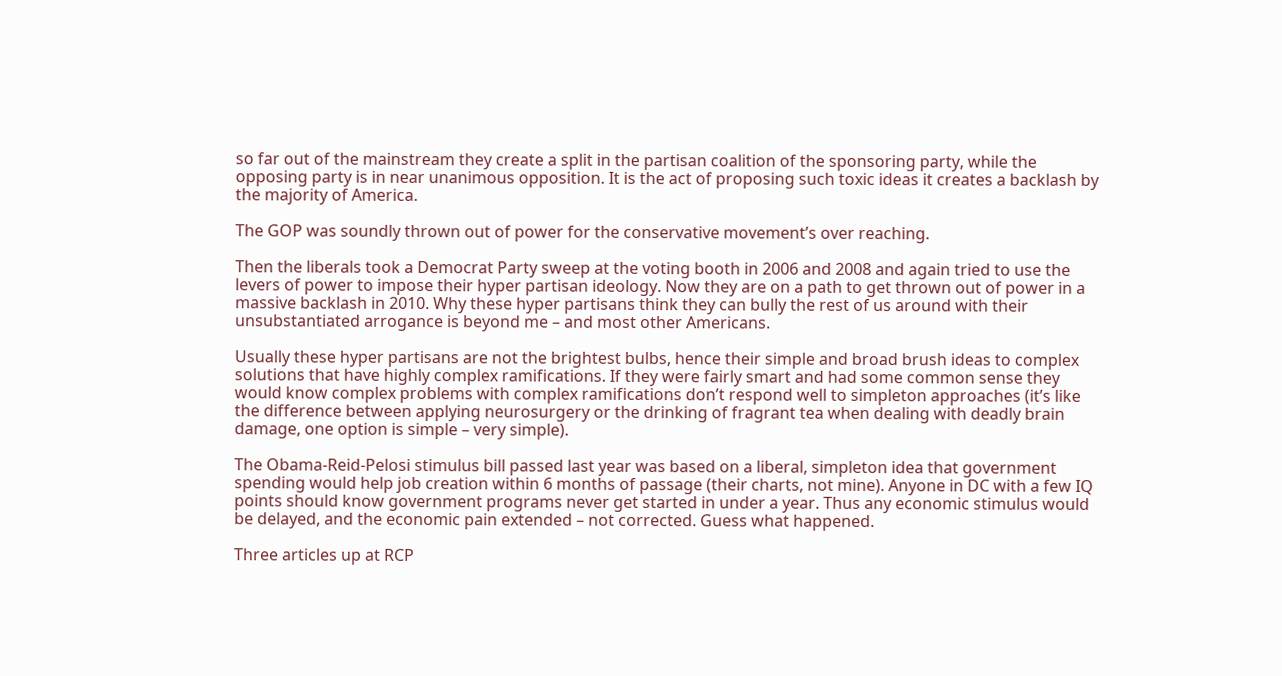so far out of the mainstream they create a split in the partisan coalition of the sponsoring party, while the opposing party is in near unanimous opposition. It is the act of proposing such toxic ideas it creates a backlash by the majority of America.

The GOP was soundly thrown out of power for the conservative movement’s over reaching.

Then the liberals took a Democrat Party sweep at the voting booth in 2006 and 2008 and again tried to use the levers of power to impose their hyper partisan ideology. Now they are on a path to get thrown out of power in a massive backlash in 2010. Why these hyper partisans think they can bully the rest of us around with their unsubstantiated arrogance is beyond me – and most other Americans.

Usually these hyper partisans are not the brightest bulbs, hence their simple and broad brush ideas to complex solutions that have highly complex ramifications. If they were fairly smart and had some common sense they would know complex problems with complex ramifications don’t respond well to simpleton approaches (it’s like the difference between applying neurosurgery or the drinking of fragrant tea when dealing with deadly brain damage, one option is simple – very simple).

The Obama-Reid-Pelosi stimulus bill passed last year was based on a liberal, simpleton idea that government spending would help job creation within 6 months of passage (their charts, not mine). Anyone in DC with a few IQ points should know government programs never get started in under a year. Thus any economic stimulus would be delayed, and the economic pain extended – not corrected. Guess what happened.

Three articles up at RCP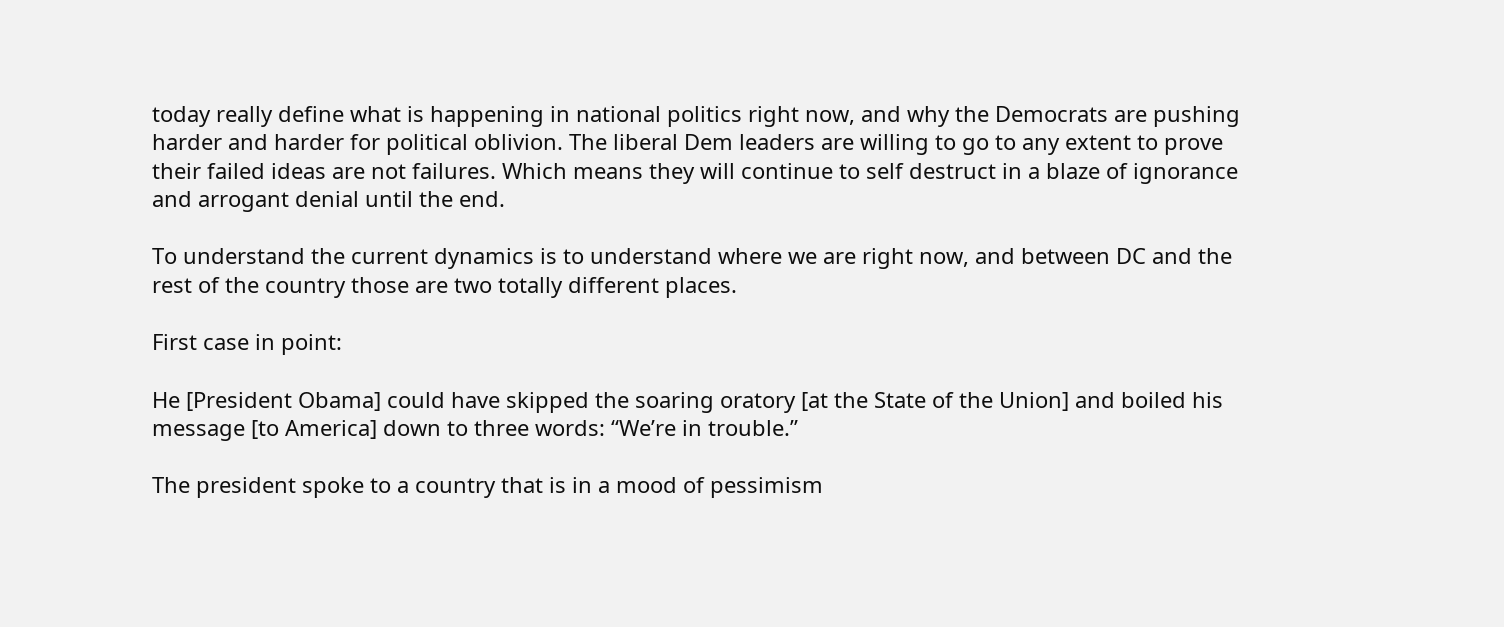today really define what is happening in national politics right now, and why the Democrats are pushing harder and harder for political oblivion. The liberal Dem leaders are willing to go to any extent to prove their failed ideas are not failures. Which means they will continue to self destruct in a blaze of ignorance and arrogant denial until the end.

To understand the current dynamics is to understand where we are right now, and between DC and the rest of the country those are two totally different places.

First case in point:

He [President Obama] could have skipped the soaring oratory [at the State of the Union] and boiled his message [to America] down to three words: “We’re in trouble.”

The president spoke to a country that is in a mood of pessimism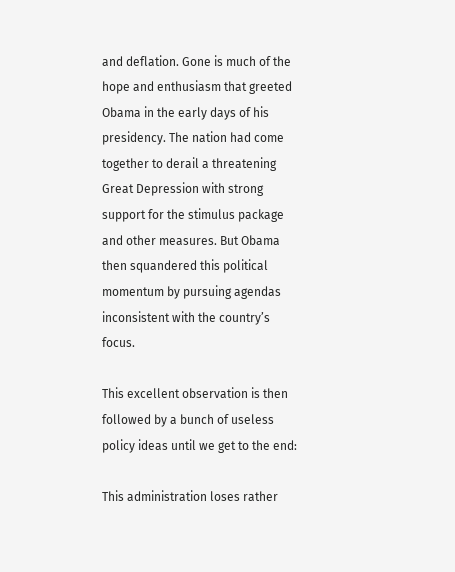and deflation. Gone is much of the hope and enthusiasm that greeted Obama in the early days of his presidency. The nation had come together to derail a threatening Great Depression with strong support for the stimulus package and other measures. But Obama then squandered this political momentum by pursuing agendas inconsistent with the country’s focus.

This excellent observation is then followed by a bunch of useless policy ideas until we get to the end:

This administration loses rather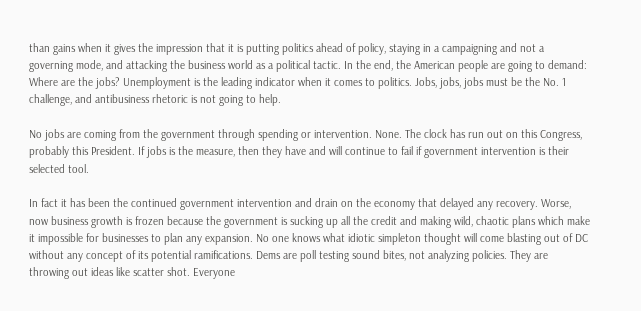than gains when it gives the impression that it is putting politics ahead of policy, staying in a campaigning and not a governing mode, and attacking the business world as a political tactic. In the end, the American people are going to demand: Where are the jobs? Unemployment is the leading indicator when it comes to politics. Jobs, jobs, jobs must be the No. 1 challenge, and antibusiness rhetoric is not going to help.

No jobs are coming from the government through spending or intervention. None. The clock has run out on this Congress, probably this President. If jobs is the measure, then they have and will continue to fail if government intervention is their selected tool.

In fact it has been the continued government intervention and drain on the economy that delayed any recovery. Worse, now business growth is frozen because the government is sucking up all the credit and making wild, chaotic plans which make it impossible for businesses to plan any expansion. No one knows what idiotic simpleton thought will come blasting out of DC without any concept of its potential ramifications. Dems are poll testing sound bites, not analyzing policies. They are throwing out ideas like scatter shot. Everyone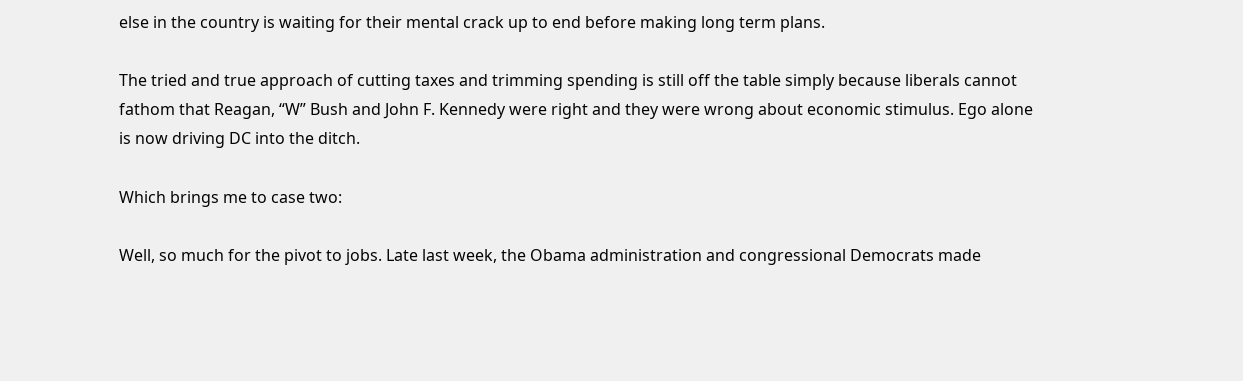else in the country is waiting for their mental crack up to end before making long term plans.

The tried and true approach of cutting taxes and trimming spending is still off the table simply because liberals cannot fathom that Reagan, “W” Bush and John F. Kennedy were right and they were wrong about economic stimulus. Ego alone is now driving DC into the ditch.

Which brings me to case two:

Well, so much for the pivot to jobs. Late last week, the Obama administration and congressional Democrats made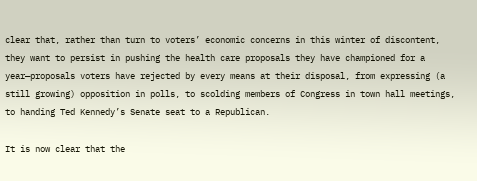clear that, rather than turn to voters’ economic concerns in this winter of discontent, they want to persist in pushing the health care proposals they have championed for a year—proposals voters have rejected by every means at their disposal, from expressing (a still growing) opposition in polls, to scolding members of Congress in town hall meetings, to handing Ted Kennedy’s Senate seat to a Republican.

It is now clear that the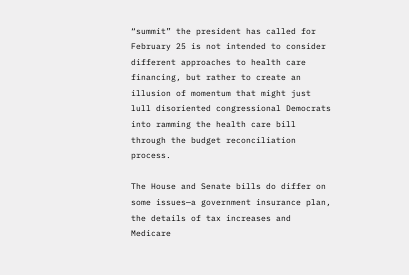“summit” the president has called for February 25 is not intended to consider different approaches to health care financing, but rather to create an illusion of momentum that might just lull disoriented congressional Democrats into ramming the health care bill through the budget reconciliation process.

The House and Senate bills do differ on some issues—a government insurance plan, the details of tax increases and Medicare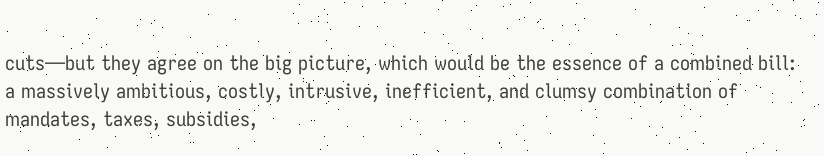cuts—but they agree on the big picture, which would be the essence of a combined bill: a massively ambitious, costly, intrusive, inefficient, and clumsy combination of mandates, taxes, subsidies,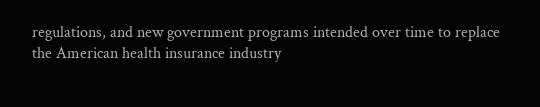regulations, and new government programs intended over time to replace the American health insurance industry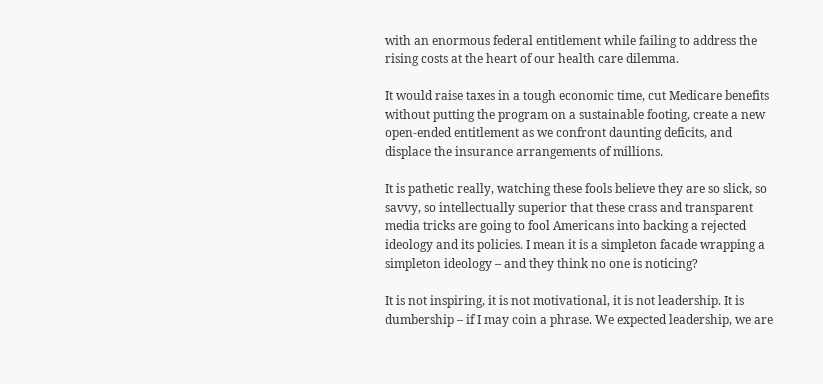with an enormous federal entitlement while failing to address the rising costs at the heart of our health care dilemma.

It would raise taxes in a tough economic time, cut Medicare benefits without putting the program on a sustainable footing, create a new open-ended entitlement as we confront daunting deficits, and displace the insurance arrangements of millions.

It is pathetic really, watching these fools believe they are so slick, so savvy, so intellectually superior that these crass and transparent media tricks are going to fool Americans into backing a rejected ideology and its policies. I mean it is a simpleton facade wrapping a simpleton ideology – and they think no one is noticing?

It is not inspiring, it is not motivational, it is not leadership. It is dumbership – if I may coin a phrase. We expected leadership, we are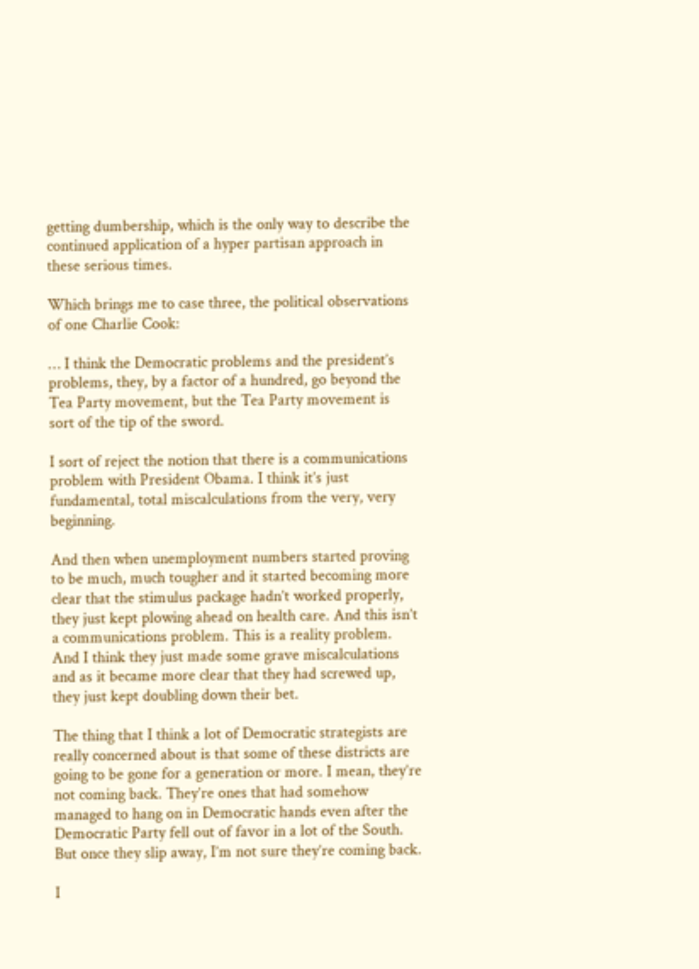getting dumbership, which is the only way to describe the continued application of a hyper partisan approach in these serious times.

Which brings me to case three, the political observations of one Charlie Cook:

… I think the Democratic problems and the president’s problems, they, by a factor of a hundred, go beyond the Tea Party movement, but the Tea Party movement is sort of the tip of the sword.

I sort of reject the notion that there is a communications problem with President Obama. I think it’s just fundamental, total miscalculations from the very, very beginning.

And then when unemployment numbers started proving to be much, much tougher and it started becoming more clear that the stimulus package hadn’t worked properly, they just kept plowing ahead on health care. And this isn’t a communications problem. This is a reality problem. And I think they just made some grave miscalculations and as it became more clear that they had screwed up, they just kept doubling down their bet.

The thing that I think a lot of Democratic strategists are really concerned about is that some of these districts are going to be gone for a generation or more. I mean, they’re not coming back. They’re ones that had somehow managed to hang on in Democratic hands even after the Democratic Party fell out of favor in a lot of the South. But once they slip away, I’m not sure they’re coming back.

I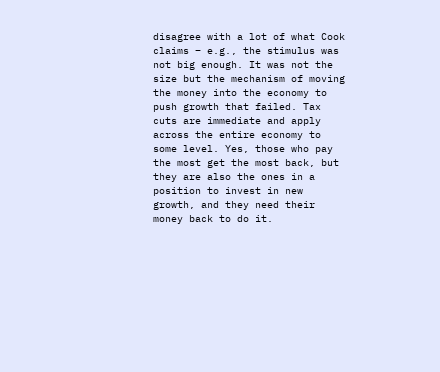disagree with a lot of what Cook claims – e.g., the stimulus was not big enough. It was not the size but the mechanism of moving the money into the economy to push growth that failed. Tax cuts are immediate and apply across the entire economy to some level. Yes, those who pay the most get the most back, but they are also the ones in a position to invest in new growth, and they need their money back to do it.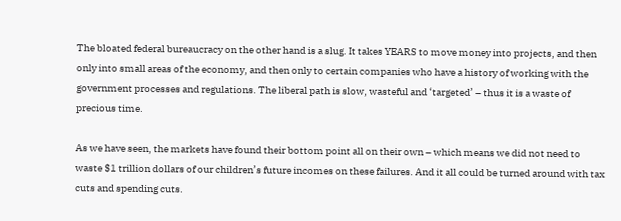The bloated federal bureaucracy on the other hand is a slug. It takes YEARS to move money into projects, and then only into small areas of the economy, and then only to certain companies who have a history of working with the government processes and regulations. The liberal path is slow, wasteful and ‘targeted’ – thus it is a waste of precious time.

As we have seen, the markets have found their bottom point all on their own – which means we did not need to waste $1 trillion dollars of our children’s future incomes on these failures. And it all could be turned around with tax cuts and spending cuts.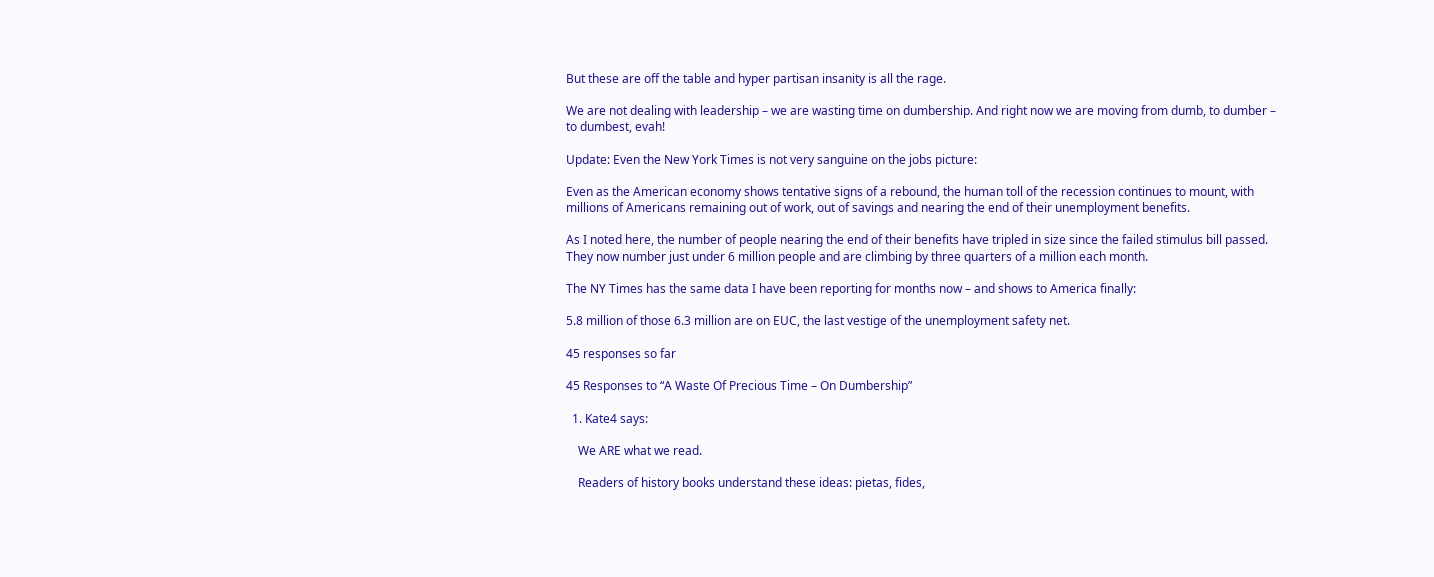But these are off the table and hyper partisan insanity is all the rage.

We are not dealing with leadership – we are wasting time on dumbership. And right now we are moving from dumb, to dumber – to dumbest, evah!

Update: Even the New York Times is not very sanguine on the jobs picture:

Even as the American economy shows tentative signs of a rebound, the human toll of the recession continues to mount, with millions of Americans remaining out of work, out of savings and nearing the end of their unemployment benefits.

As I noted here, the number of people nearing the end of their benefits have tripled in size since the failed stimulus bill passed. They now number just under 6 million people and are climbing by three quarters of a million each month.

The NY Times has the same data I have been reporting for months now – and shows to America finally:

5.8 million of those 6.3 million are on EUC, the last vestige of the unemployment safety net.

45 responses so far

45 Responses to “A Waste Of Precious Time – On Dumbership”

  1. Kate4 says:

    We ARE what we read.

    Readers of history books understand these ideas: pietas, fides,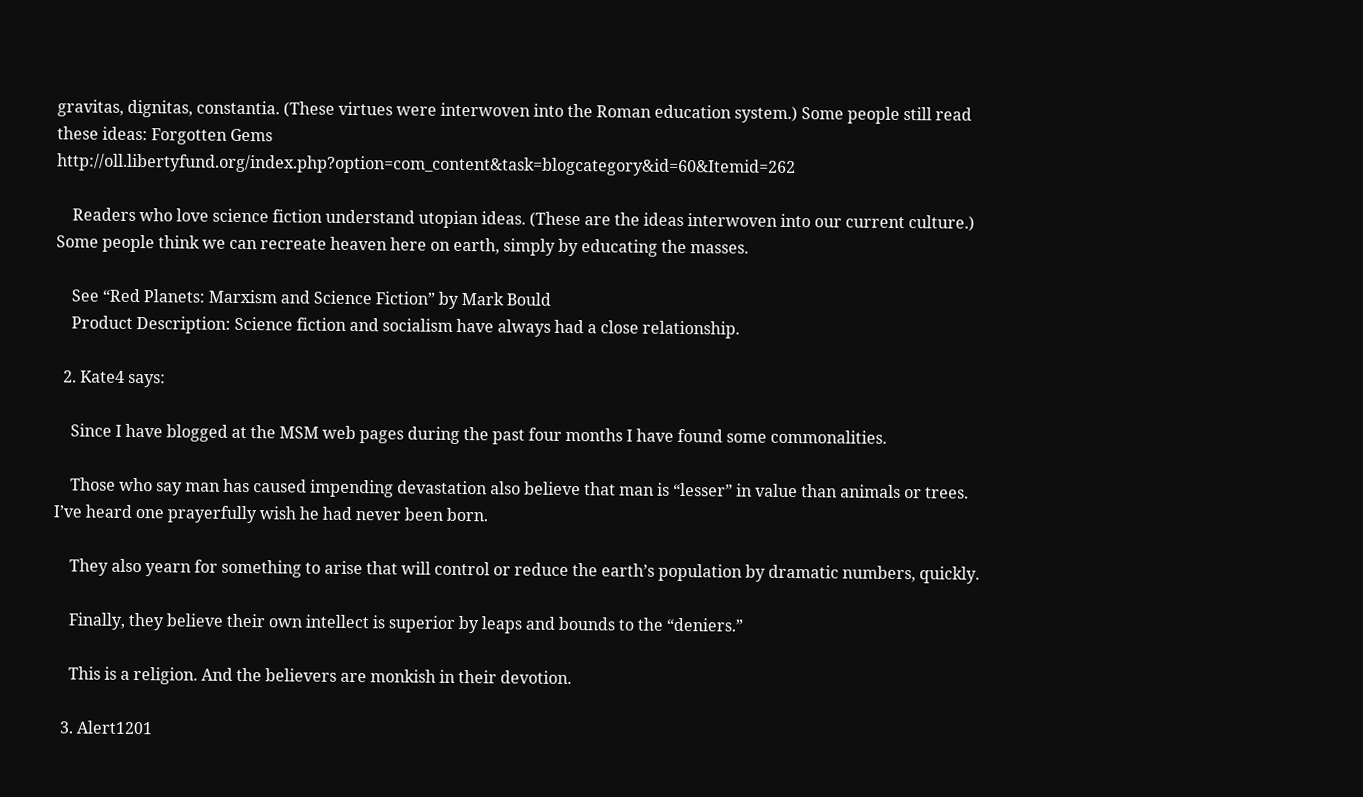gravitas, dignitas, constantia. (These virtues were interwoven into the Roman education system.) Some people still read these ideas: Forgotten Gems http://oll.libertyfund.org/index.php?option=com_content&task=blogcategory&id=60&Itemid=262

    Readers who love science fiction understand utopian ideas. (These are the ideas interwoven into our current culture.) Some people think we can recreate heaven here on earth, simply by educating the masses.

    See “Red Planets: Marxism and Science Fiction” by Mark Bould
    Product Description: Science fiction and socialism have always had a close relationship.

  2. Kate4 says:

    Since I have blogged at the MSM web pages during the past four months I have found some commonalities.

    Those who say man has caused impending devastation also believe that man is “lesser” in value than animals or trees. I’ve heard one prayerfully wish he had never been born.

    They also yearn for something to arise that will control or reduce the earth’s population by dramatic numbers, quickly.

    Finally, they believe their own intellect is superior by leaps and bounds to the “deniers.”

    This is a religion. And the believers are monkish in their devotion.

  3. Alert1201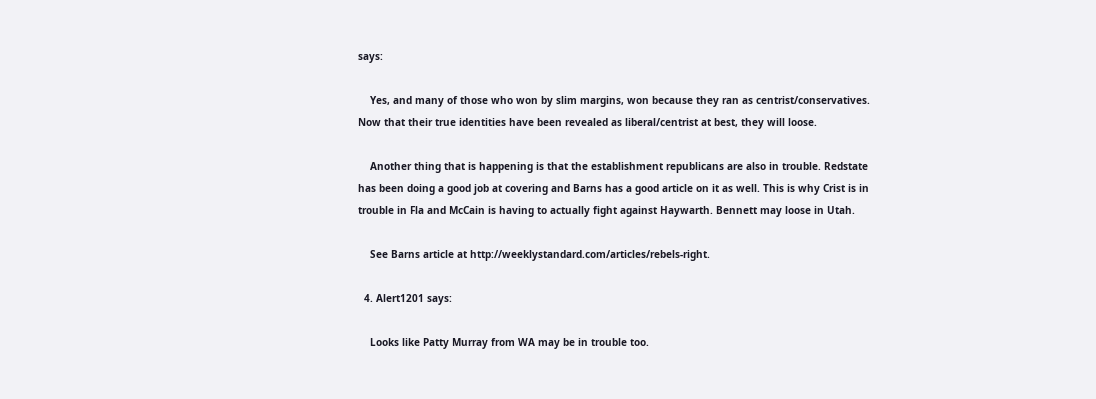says:

    Yes, and many of those who won by slim margins, won because they ran as centrist/conservatives. Now that their true identities have been revealed as liberal/centrist at best, they will loose.

    Another thing that is happening is that the establishment republicans are also in trouble. Redstate has been doing a good job at covering and Barns has a good article on it as well. This is why Crist is in trouble in Fla and McCain is having to actually fight against Haywarth. Bennett may loose in Utah.

    See Barns article at http://weeklystandard.com/articles/rebels-right.

  4. Alert1201 says:

    Looks like Patty Murray from WA may be in trouble too.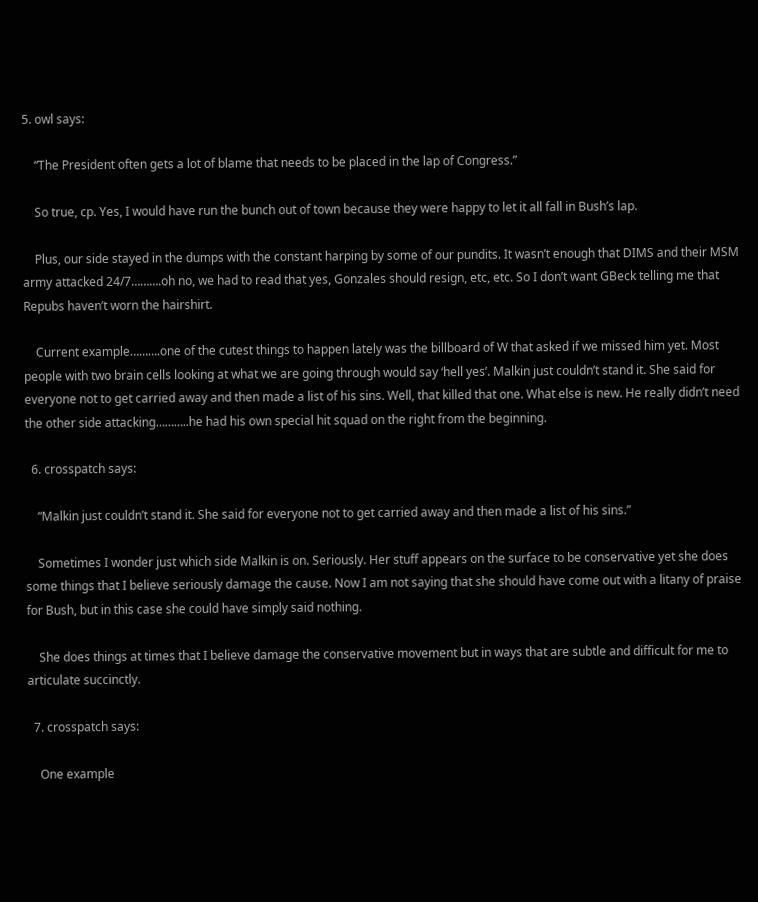5. owl says:

    “The President often gets a lot of blame that needs to be placed in the lap of Congress.”

    So true, cp. Yes, I would have run the bunch out of town because they were happy to let it all fall in Bush’s lap.

    Plus, our side stayed in the dumps with the constant harping by some of our pundits. It wasn’t enough that DIMS and their MSM army attacked 24/7……….oh no, we had to read that yes, Gonzales should resign, etc, etc. So I don’t want GBeck telling me that Repubs haven’t worn the hairshirt.

    Current example……….one of the cutest things to happen lately was the billboard of W that asked if we missed him yet. Most people with two brain cells looking at what we are going through would say ‘hell yes’. Malkin just couldn’t stand it. She said for everyone not to get carried away and then made a list of his sins. Well, that killed that one. What else is new. He really didn’t need the other side attacking………..he had his own special hit squad on the right from the beginning.

  6. crosspatch says:

    “Malkin just couldn’t stand it. She said for everyone not to get carried away and then made a list of his sins.”

    Sometimes I wonder just which side Malkin is on. Seriously. Her stuff appears on the surface to be conservative yet she does some things that I believe seriously damage the cause. Now I am not saying that she should have come out with a litany of praise for Bush, but in this case she could have simply said nothing.

    She does things at times that I believe damage the conservative movement but in ways that are subtle and difficult for me to articulate succinctly.

  7. crosspatch says:

    One example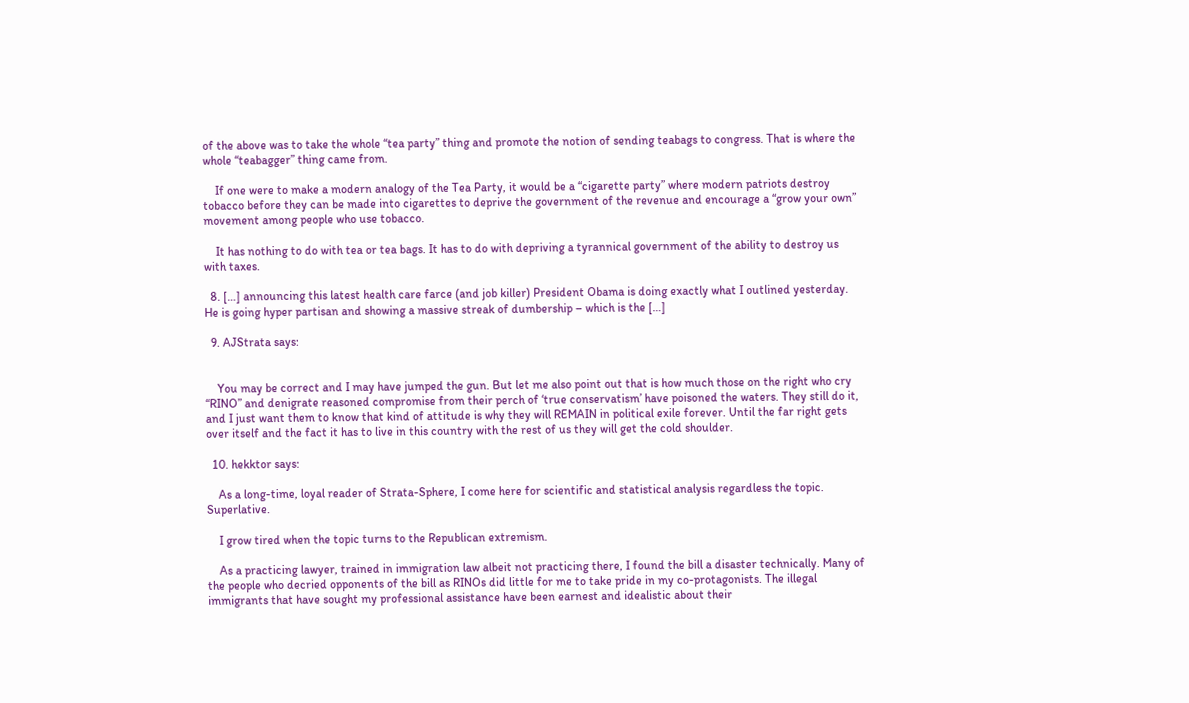of the above was to take the whole “tea party” thing and promote the notion of sending teabags to congress. That is where the whole “teabagger” thing came from.

    If one were to make a modern analogy of the Tea Party, it would be a “cigarette party” where modern patriots destroy tobacco before they can be made into cigarettes to deprive the government of the revenue and encourage a “grow your own” movement among people who use tobacco.

    It has nothing to do with tea or tea bags. It has to do with depriving a tyrannical government of the ability to destroy us with taxes.

  8. […] announcing this latest health care farce (and job killer) President Obama is doing exactly what I outlined yesterday. He is going hyper partisan and showing a massive streak of dumbership – which is the […]

  9. AJStrata says:


    You may be correct and I may have jumped the gun. But let me also point out that is how much those on the right who cry “RINO” and denigrate reasoned compromise from their perch of ‘true conservatism’ have poisoned the waters. They still do it, and I just want them to know that kind of attitude is why they will REMAIN in political exile forever. Until the far right gets over itself and the fact it has to live in this country with the rest of us they will get the cold shoulder.

  10. hekktor says:

    As a long-time, loyal reader of Strata-Sphere, I come here for scientific and statistical analysis regardless the topic. Superlative.

    I grow tired when the topic turns to the Republican extremism.

    As a practicing lawyer, trained in immigration law albeit not practicing there, I found the bill a disaster technically. Many of the people who decried opponents of the bill as RINOs did little for me to take pride in my co-protagonists. The illegal immigrants that have sought my professional assistance have been earnest and idealistic about their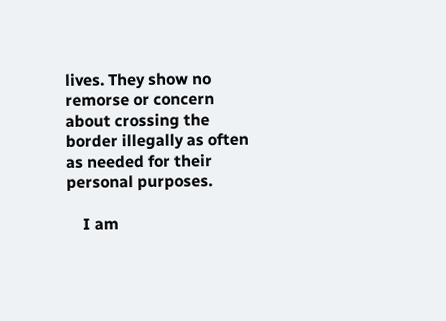lives. They show no remorse or concern about crossing the border illegally as often as needed for their personal purposes.

    I am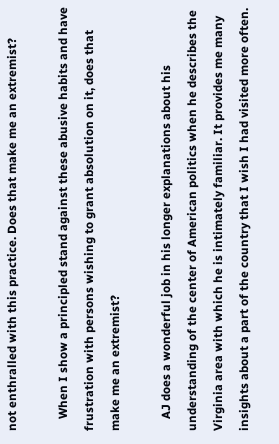not enthralled with this practice. Does that make me an extremist?

    When I show a principled stand against these abusive habits and have frustration with persons wishing to grant absolution on it, does that make me an extremist?

    AJ does a wonderful job in his longer explanations about his understanding of the center of American politics when he describes the Virginia area with which he is intimately familiar. It provides me many insights about a part of the country that I wish I had visited more often.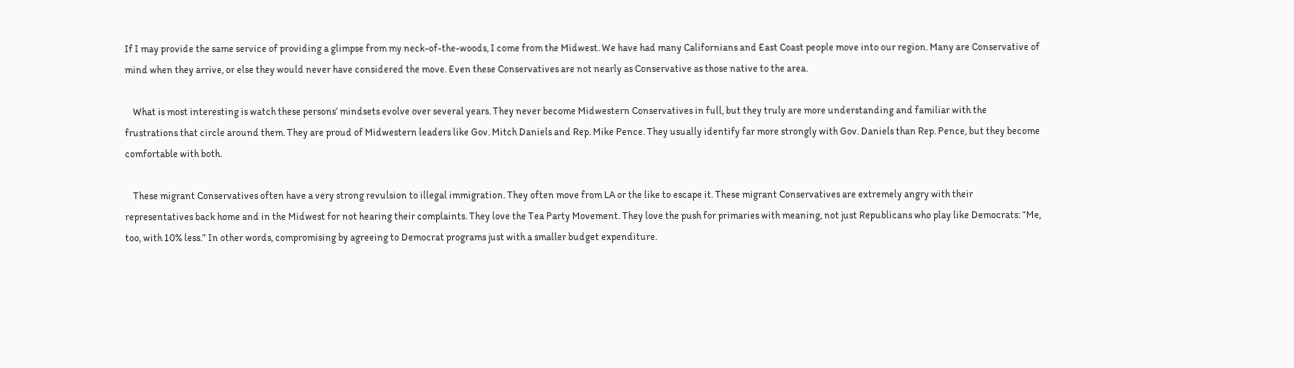If I may provide the same service of providing a glimpse from my neck-of-the-woods, I come from the Midwest. We have had many Californians and East Coast people move into our region. Many are Conservative of mind when they arrive, or else they would never have considered the move. Even these Conservatives are not nearly as Conservative as those native to the area.

    What is most interesting is watch these persons’ mindsets evolve over several years. They never become Midwestern Conservatives in full, but they truly are more understanding and familiar with the frustrations that circle around them. They are proud of Midwestern leaders like Gov. Mitch Daniels and Rep. Mike Pence. They usually identify far more strongly with Gov. Daniels than Rep. Pence, but they become comfortable with both.

    These migrant Conservatives often have a very strong revulsion to illegal immigration. They often move from LA or the like to escape it. These migrant Conservatives are extremely angry with their representatives back home and in the Midwest for not hearing their complaints. They love the Tea Party Movement. They love the push for primaries with meaning, not just Republicans who play like Democrats: “Me, too, with 10% less.” In other words, compromising by agreeing to Democrat programs just with a smaller budget expenditure.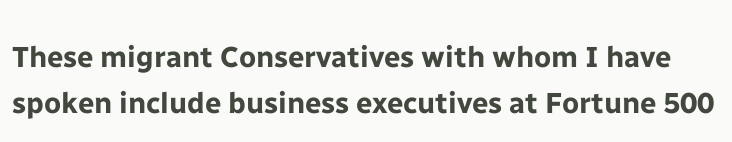These migrant Conservatives with whom I have spoken include business executives at Fortune 500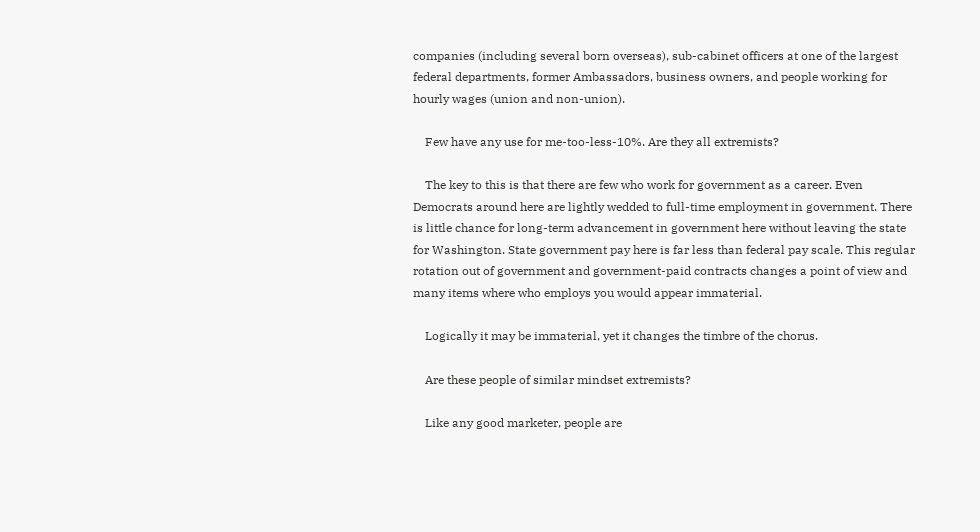companies (including several born overseas), sub-cabinet officers at one of the largest federal departments, former Ambassadors, business owners, and people working for hourly wages (union and non-union).

    Few have any use for me-too-less-10%. Are they all extremists?

    The key to this is that there are few who work for government as a career. Even Democrats around here are lightly wedded to full-time employment in government. There is little chance for long-term advancement in government here without leaving the state for Washington. State government pay here is far less than federal pay scale. This regular rotation out of government and government-paid contracts changes a point of view and many items where who employs you would appear immaterial.

    Logically it may be immaterial, yet it changes the timbre of the chorus.

    Are these people of similar mindset extremists?

    Like any good marketer, people are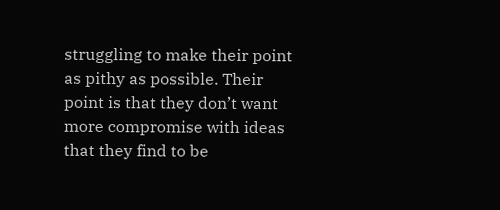struggling to make their point as pithy as possible. Their point is that they don’t want more compromise with ideas that they find to be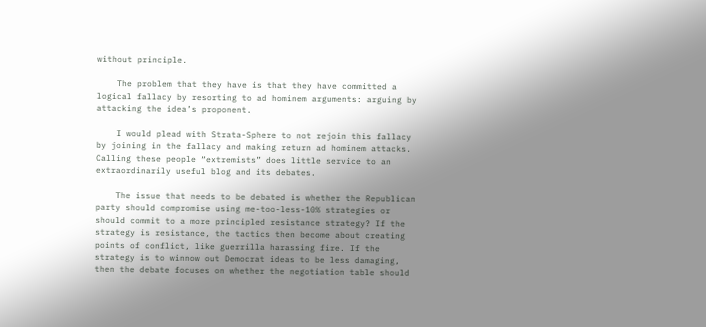without principle.

    The problem that they have is that they have committed a logical fallacy by resorting to ad hominem arguments: arguing by attacking the idea’s proponent.

    I would plead with Strata-Sphere to not rejoin this fallacy by joining in the fallacy and making return ad hominem attacks. Calling these people “extremists” does little service to an extraordinarily useful blog and its debates.

    The issue that needs to be debated is whether the Republican party should compromise using me-too-less-10% strategies or should commit to a more principled resistance strategy? If the strategy is resistance, the tactics then become about creating points of conflict, like guerrilla harassing fire. If the strategy is to winnow out Democrat ideas to be less damaging, then the debate focuses on whether the negotiation table should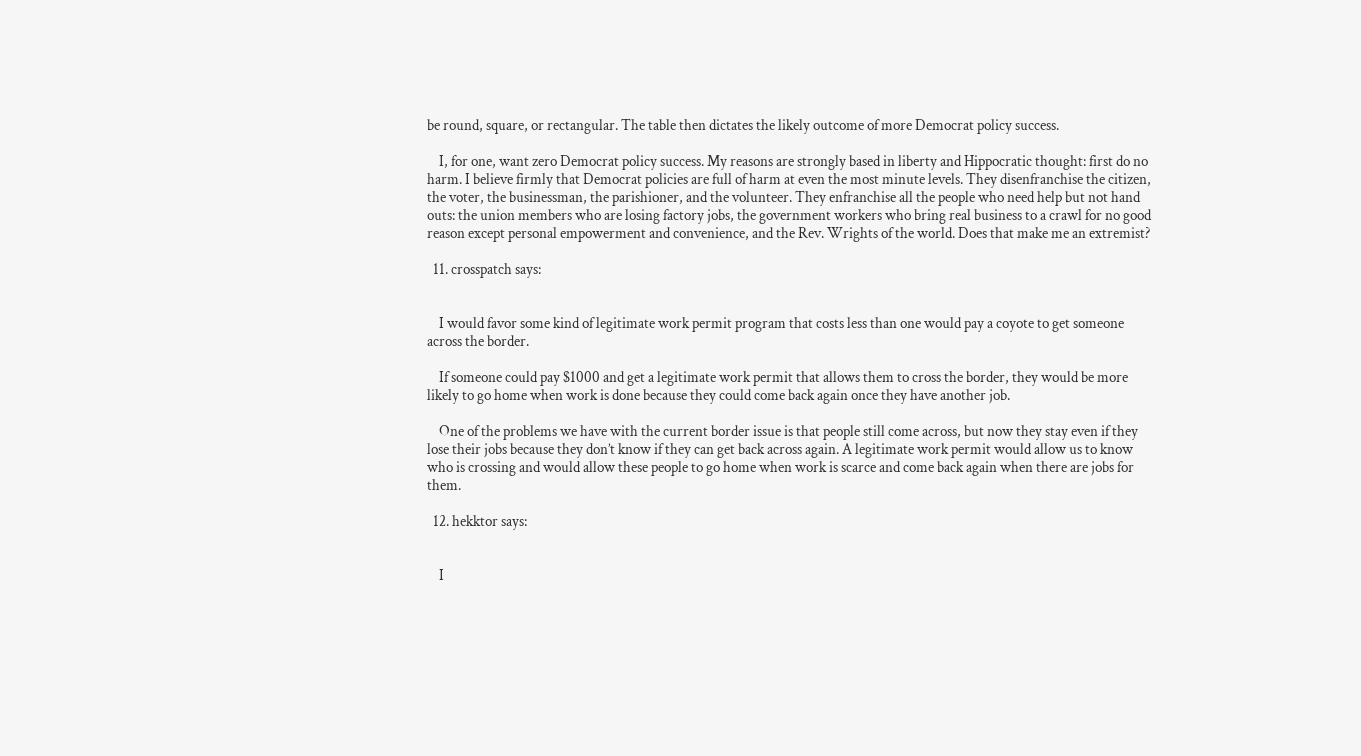be round, square, or rectangular. The table then dictates the likely outcome of more Democrat policy success.

    I, for one, want zero Democrat policy success. My reasons are strongly based in liberty and Hippocratic thought: first do no harm. I believe firmly that Democrat policies are full of harm at even the most minute levels. They disenfranchise the citizen, the voter, the businessman, the parishioner, and the volunteer. They enfranchise all the people who need help but not hand outs: the union members who are losing factory jobs, the government workers who bring real business to a crawl for no good reason except personal empowerment and convenience, and the Rev. Wrights of the world. Does that make me an extremist?

  11. crosspatch says:


    I would favor some kind of legitimate work permit program that costs less than one would pay a coyote to get someone across the border.

    If someone could pay $1000 and get a legitimate work permit that allows them to cross the border, they would be more likely to go home when work is done because they could come back again once they have another job.

    One of the problems we have with the current border issue is that people still come across, but now they stay even if they lose their jobs because they don’t know if they can get back across again. A legitimate work permit would allow us to know who is crossing and would allow these people to go home when work is scarce and come back again when there are jobs for them.

  12. hekktor says:


    I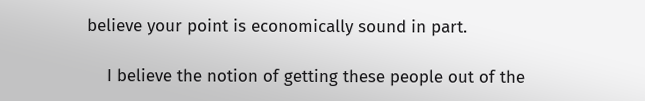believe your point is economically sound in part.

    I believe the notion of getting these people out of the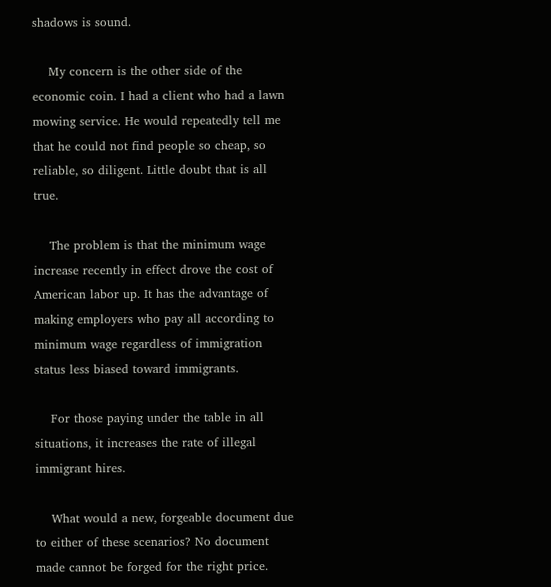shadows is sound.

    My concern is the other side of the economic coin. I had a client who had a lawn mowing service. He would repeatedly tell me that he could not find people so cheap, so reliable, so diligent. Little doubt that is all true.

    The problem is that the minimum wage increase recently in effect drove the cost of American labor up. It has the advantage of making employers who pay all according to minimum wage regardless of immigration status less biased toward immigrants.

    For those paying under the table in all situations, it increases the rate of illegal immigrant hires.

    What would a new, forgeable document due to either of these scenarios? No document made cannot be forged for the right price.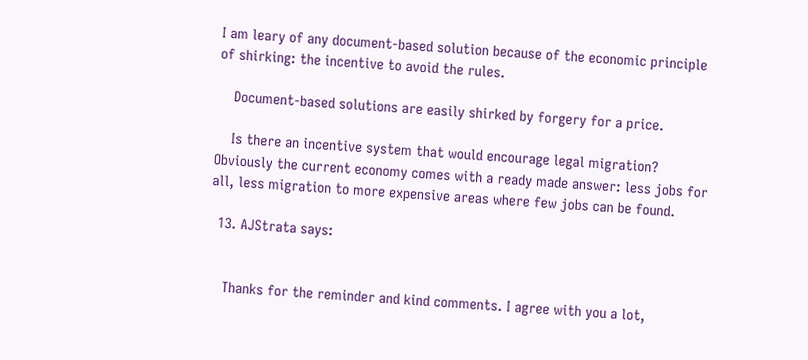I am leary of any document-based solution because of the economic principle of shirking: the incentive to avoid the rules.

    Document-based solutions are easily shirked by forgery for a price.

    Is there an incentive system that would encourage legal migration? Obviously the current economy comes with a ready made answer: less jobs for all, less migration to more expensive areas where few jobs can be found.

  13. AJStrata says:


    Thanks for the reminder and kind comments. I agree with you a lot,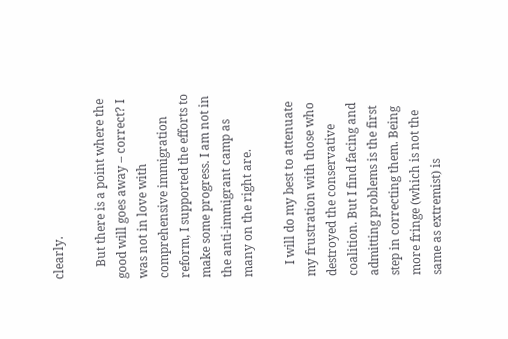clearly.

    But there is a point where the good will goes away – correct? I was not in love with comprehensive immigration reform, I supported the efforts to make some progress. I am not in the anti-immigrant camp as many on the right are.

    I will do my best to attenuate my frustration with those who destroyed the conservative coalition. But I find facing and admitting problems is the first step in correcting them. Being more fringe (which is not the same as extremist) is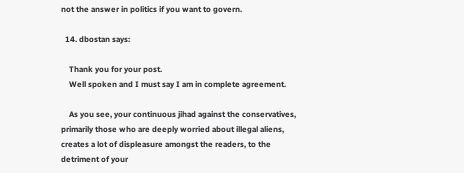not the answer in politics if you want to govern.

  14. dbostan says:

    Thank you for your post.
    Well spoken and I must say I am in complete agreement.

    As you see, your continuous jihad against the conservatives, primarily those who are deeply worried about illegal aliens, creates a lot of displeasure amongst the readers, to the detriment of your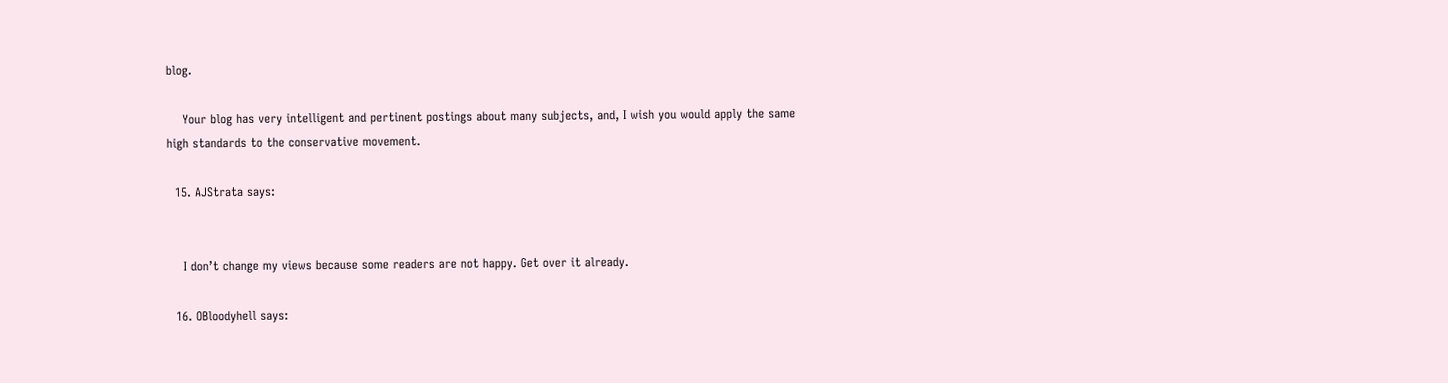blog.

    Your blog has very intelligent and pertinent postings about many subjects, and, I wish you would apply the same high standards to the conservative movement.

  15. AJStrata says:


    I don’t change my views because some readers are not happy. Get over it already.

  16. OBloodyhell says: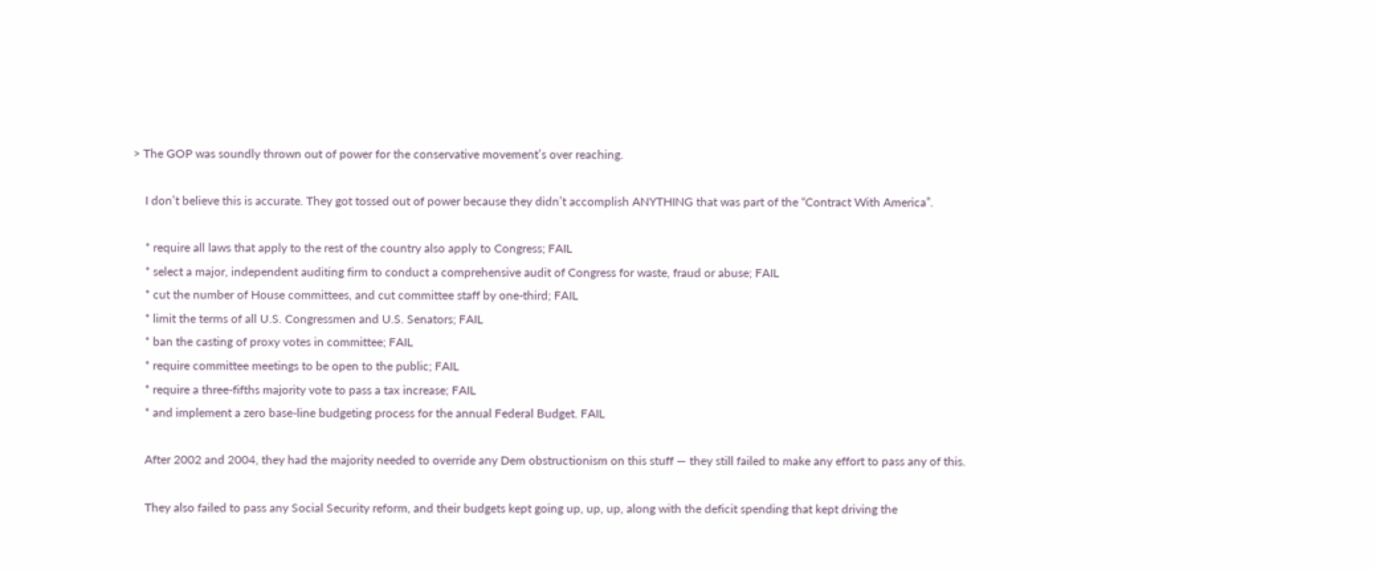> The GOP was soundly thrown out of power for the conservative movement’s over reaching.

    I don’t believe this is accurate. They got tossed out of power because they didn’t accomplish ANYTHING that was part of the “Contract With America”.

    * require all laws that apply to the rest of the country also apply to Congress; FAIL
    * select a major, independent auditing firm to conduct a comprehensive audit of Congress for waste, fraud or abuse; FAIL
    * cut the number of House committees, and cut committee staff by one-third; FAIL
    * limit the terms of all U.S. Congressmen and U.S. Senators; FAIL
    * ban the casting of proxy votes in committee; FAIL
    * require committee meetings to be open to the public; FAIL
    * require a three-fifths majority vote to pass a tax increase; FAIL
    * and implement a zero base-line budgeting process for the annual Federal Budget. FAIL

    After 2002 and 2004, they had the majority needed to override any Dem obstructionism on this stuff — they still failed to make any effort to pass any of this.

    They also failed to pass any Social Security reform, and their budgets kept going up, up, up, along with the deficit spending that kept driving the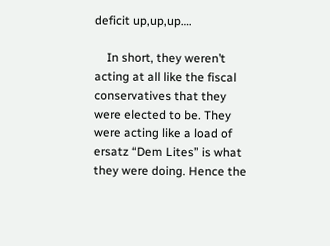deficit up,up,up….

    In short, they weren’t acting at all like the fiscal conservatives that they were elected to be. They were acting like a load of ersatz “Dem Lites” is what they were doing. Hence the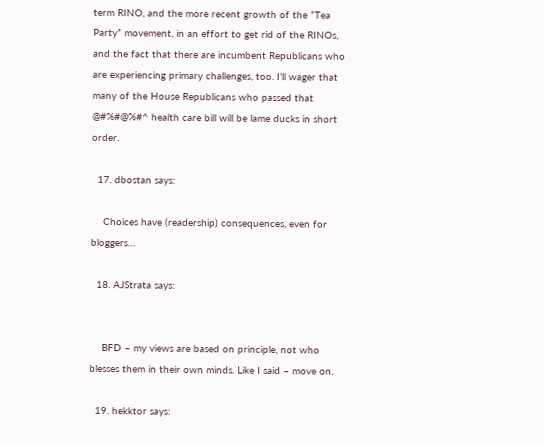term RINO, and the more recent growth of the “Tea Party” movement, in an effort to get rid of the RINOs, and the fact that there are incumbent Republicans who are experiencing primary challenges, too. I’ll wager that many of the House Republicans who passed that @#%#@%#^ health care bill will be lame ducks in short order.

  17. dbostan says:

    Choices have (readership) consequences, even for bloggers…

  18. AJStrata says:


    BFD – my views are based on principle, not who blesses them in their own minds. Like I said – move on.

  19. hekktor says: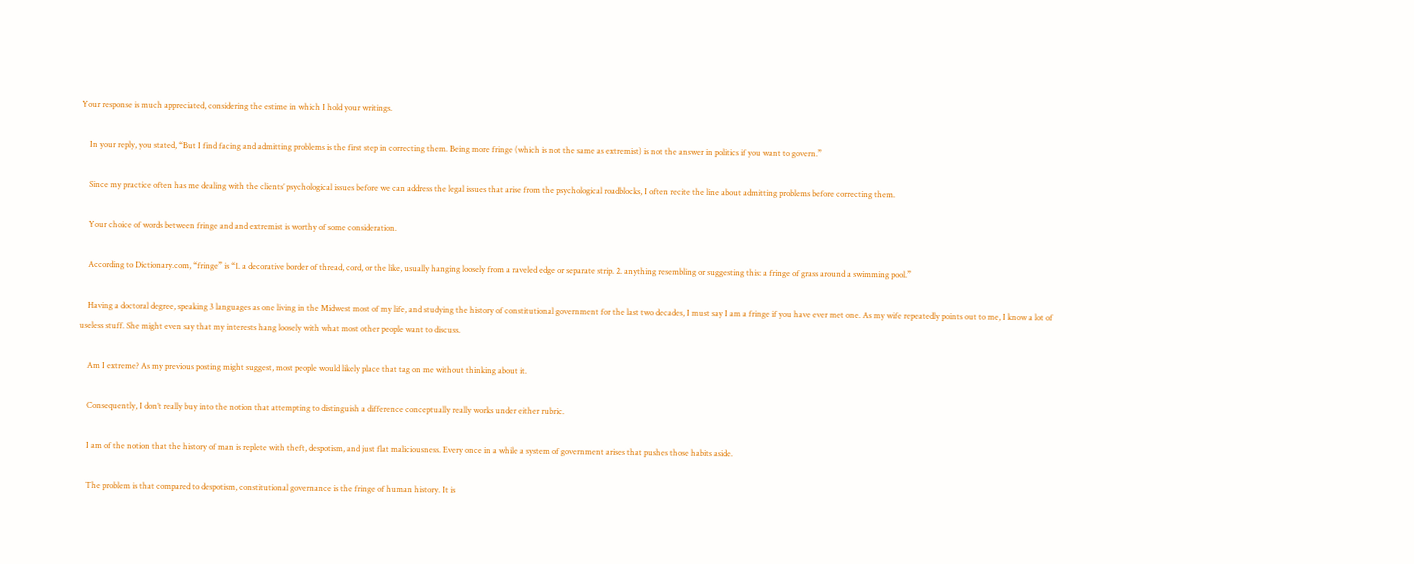Your response is much appreciated, considering the estime in which I hold your writings.

    In your reply, you stated, “But I find facing and admitting problems is the first step in correcting them. Being more fringe (which is not the same as extremist) is not the answer in politics if you want to govern.”

    Since my practice often has me dealing with the clients’ psychological issues before we can address the legal issues that arise from the psychological roadblocks, I often recite the line about admitting problems before correcting them.

    Your choice of words between fringe and and extremist is worthy of some consideration.

    According to Dictionary.com, “fringe” is “1. a decorative border of thread, cord, or the like, usually hanging loosely from a raveled edge or separate strip. 2. anything resembling or suggesting this: a fringe of grass around a swimming pool.”

    Having a doctoral degree, speaking 3 languages as one living in the Midwest most of my life, and studying the history of constitutional government for the last two decades, I must say I am a fringe if you have ever met one. As my wife repeatedly points out to me, I know a lot of useless stuff. She might even say that my interests hang loosely with what most other people want to discuss.

    Am I extreme? As my previous posting might suggest, most people would likely place that tag on me without thinking about it.

    Consequently, I don’t really buy into the notion that attempting to distinguish a difference conceptually really works under either rubric.

    I am of the notion that the history of man is replete with theft, despotism, and just flat maliciousness. Every once in a while a system of government arises that pushes those habits aside.

    The problem is that compared to despotism, constitutional governance is the fringe of human history. It is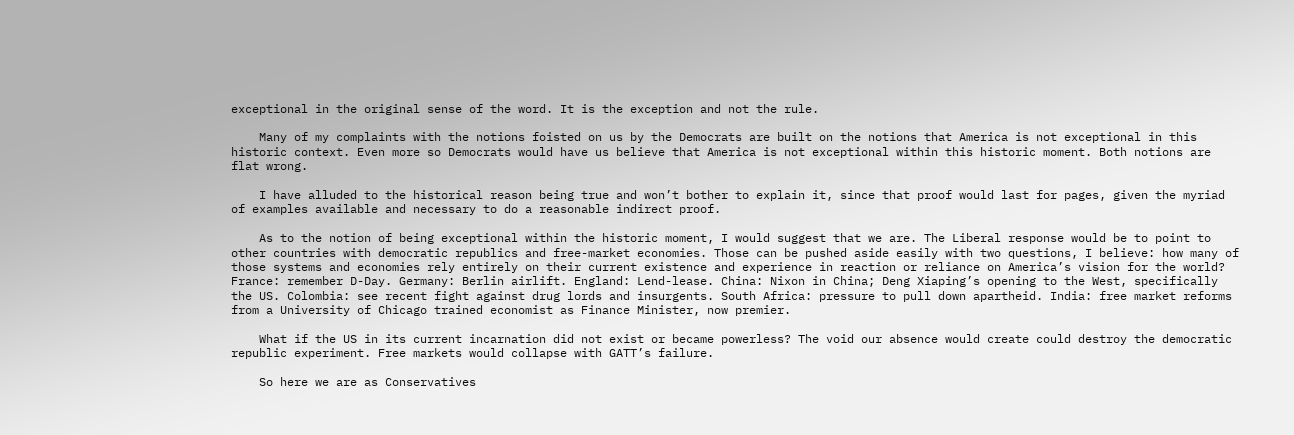exceptional in the original sense of the word. It is the exception and not the rule.

    Many of my complaints with the notions foisted on us by the Democrats are built on the notions that America is not exceptional in this historic context. Even more so Democrats would have us believe that America is not exceptional within this historic moment. Both notions are flat wrong.

    I have alluded to the historical reason being true and won’t bother to explain it, since that proof would last for pages, given the myriad of examples available and necessary to do a reasonable indirect proof.

    As to the notion of being exceptional within the historic moment, I would suggest that we are. The Liberal response would be to point to other countries with democratic republics and free-market economies. Those can be pushed aside easily with two questions, I believe: how many of those systems and economies rely entirely on their current existence and experience in reaction or reliance on America’s vision for the world? France: remember D-Day. Germany: Berlin airlift. England: Lend-lease. China: Nixon in China; Deng Xiaping’s opening to the West, specifically the US. Colombia: see recent fight against drug lords and insurgents. South Africa: pressure to pull down apartheid. India: free market reforms from a University of Chicago trained economist as Finance Minister, now premier.

    What if the US in its current incarnation did not exist or became powerless? The void our absence would create could destroy the democratic republic experiment. Free markets would collapse with GATT’s failure.

    So here we are as Conservatives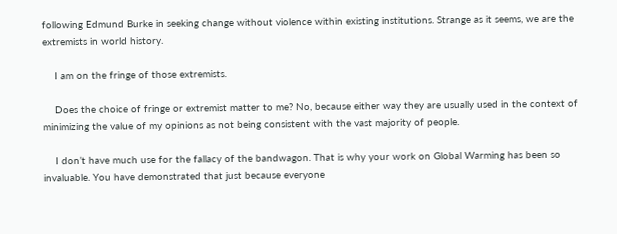following Edmund Burke in seeking change without violence within existing institutions. Strange as it seems, we are the extremists in world history.

    I am on the fringe of those extremists.

    Does the choice of fringe or extremist matter to me? No, because either way they are usually used in the context of minimizing the value of my opinions as not being consistent with the vast majority of people.

    I don’t have much use for the fallacy of the bandwagon. That is why your work on Global Warming has been so invaluable. You have demonstrated that just because everyone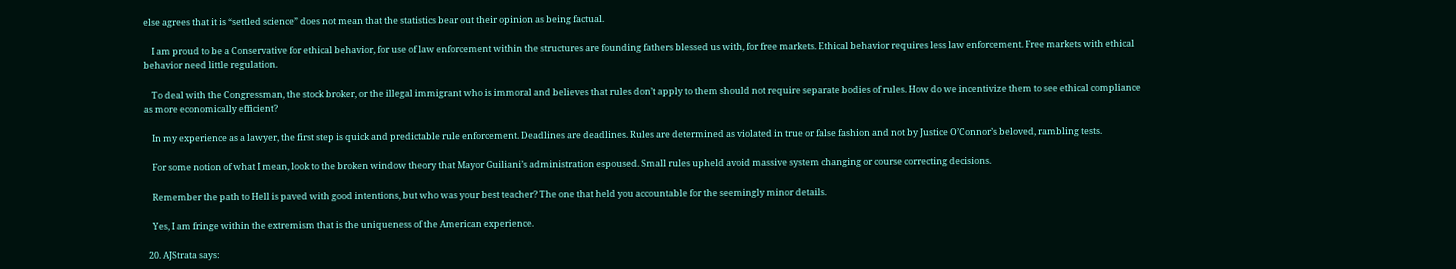else agrees that it is “settled science” does not mean that the statistics bear out their opinion as being factual.

    I am proud to be a Conservative for ethical behavior, for use of law enforcement within the structures are founding fathers blessed us with, for free markets. Ethical behavior requires less law enforcement. Free markets with ethical behavior need little regulation.

    To deal with the Congressman, the stock broker, or the illegal immigrant who is immoral and believes that rules don’t apply to them should not require separate bodies of rules. How do we incentivize them to see ethical compliance as more economically efficient?

    In my experience as a lawyer, the first step is quick and predictable rule enforcement. Deadlines are deadlines. Rules are determined as violated in true or false fashion and not by Justice O’Connor’s beloved, rambling tests.

    For some notion of what I mean, look to the broken window theory that Mayor Guiliani’s administration espoused. Small rules upheld avoid massive system changing or course correcting decisions.

    Remember the path to Hell is paved with good intentions, but who was your best teacher? The one that held you accountable for the seemingly minor details.

    Yes, I am fringe within the extremism that is the uniqueness of the American experience.

  20. AJStrata says: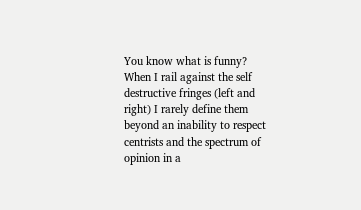You know what is funny? When I rail against the self destructive fringes (left and right) I rarely define them beyond an inability to respect centrists and the spectrum of opinion in a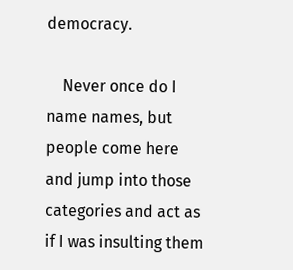democracy.

    Never once do I name names, but people come here and jump into those categories and act as if I was insulting them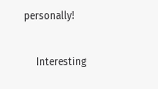personally!

    Interesting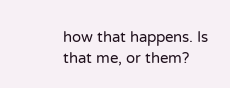how that happens. Is that me, or them?